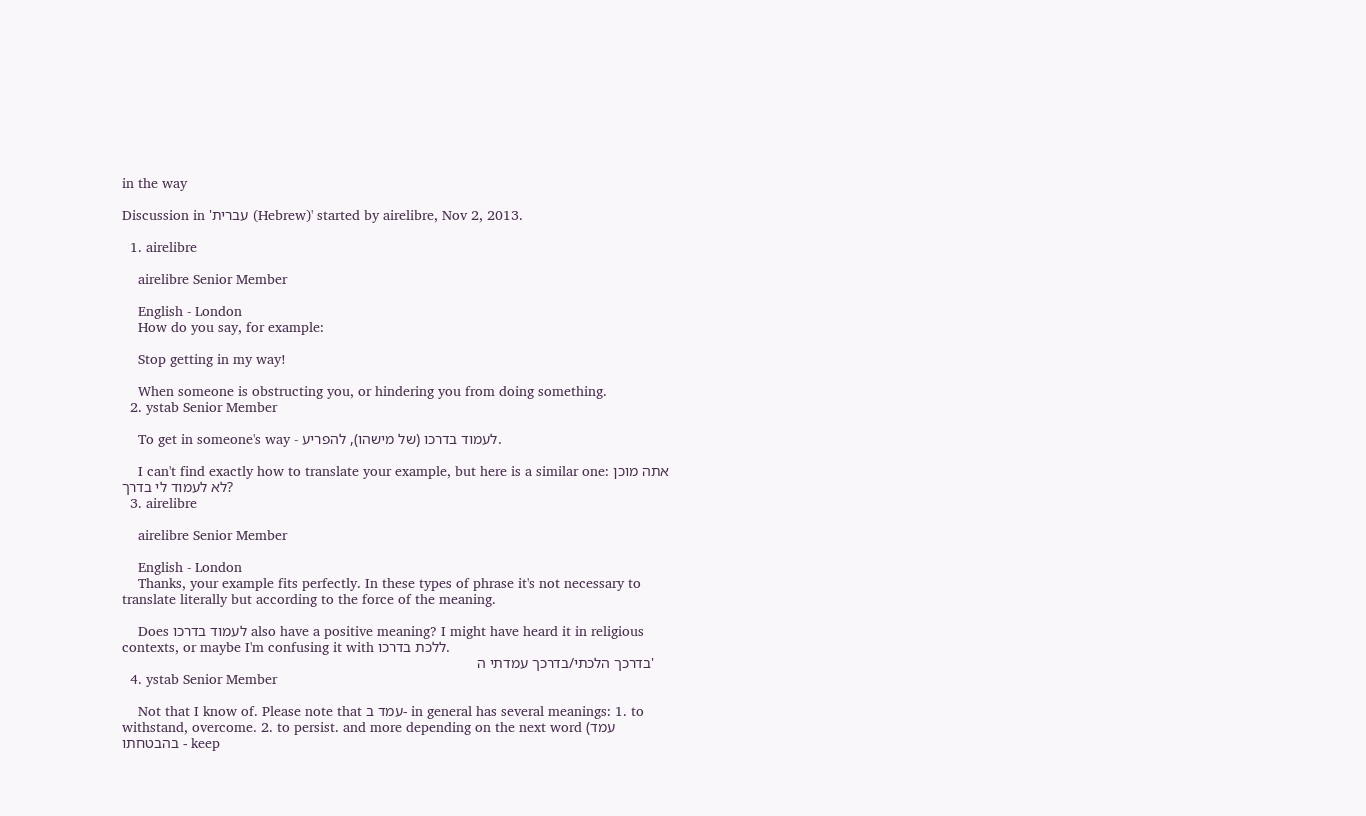in the way

Discussion in 'עברית (Hebrew)' started by airelibre, Nov 2, 2013.

  1. airelibre

    airelibre Senior Member

    English - London
    How do you say, for example:

    Stop getting in my way!

    When someone is obstructing you, or hindering you from doing something.
  2. ystab Senior Member

    To get in someone's way - לעמוד בדרכו (של מישהו), להפריע.

    I can't find exactly how to translate your example, but here is a similar one: אתה מוכן לא לעמוד לי בדרך?
  3. airelibre

    airelibre Senior Member

    English - London
    Thanks, your example fits perfectly. In these types of phrase it's not necessary to translate literally but according to the force of the meaning.

    Does לעמוד בדרכו also have a positive meaning? I might have heard it in religious contexts, or maybe I'm confusing it with ללכת בדרכו.
    'בדרכך הלכתי/בדרכך עמדתי ה
  4. ystab Senior Member

    Not that I know of. Please note that עמד ב- in general has several meanings: 1. to withstand, overcome. 2. to persist. and more depending on the next word (עמד בהבטחתו - keep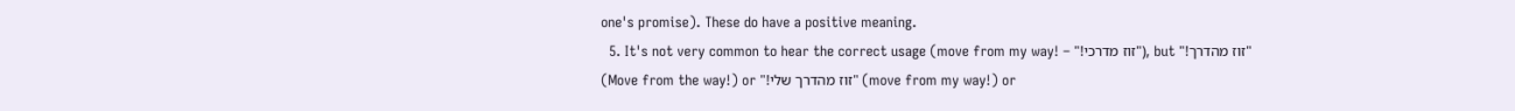one's promise). These do have a positive meaning.
  5. It's not very common to hear the correct usage (move from my way! – "!זוז מדרכי"), but "!זוז מהדרך" (Move from the way!) or "!זוז מהדרך שלי" (move from my way!) or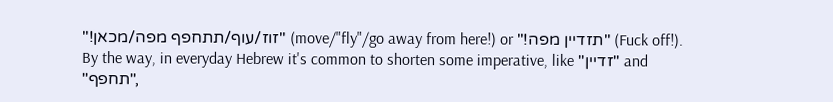"!זוז/עוף/תתחפף מפה/מכאן" (move/"fly"/go away from here!) or "!תזדיין מפה" (Fuck off!). By the way, in everyday Hebrew it's common to shorten some imperative, like "זדיין" and "תחפף",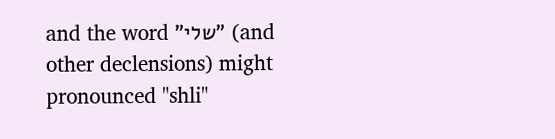and the word "שלי" (and other declensions) might pronounced "shli"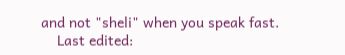and not "sheli" when you speak fast.
    Last edited: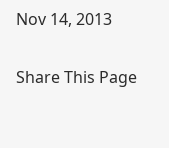Nov 14, 2013

Share This Page